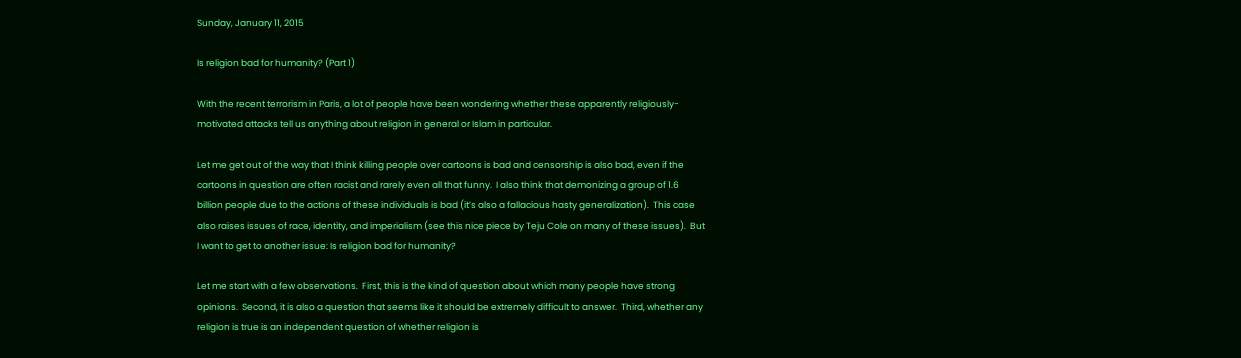Sunday, January 11, 2015

Is religion bad for humanity? (Part 1)

With the recent terrorism in Paris, a lot of people have been wondering whether these apparently religiously-motivated attacks tell us anything about religion in general or Islam in particular.

Let me get out of the way that I think killing people over cartoons is bad and censorship is also bad, even if the cartoons in question are often racist and rarely even all that funny.  I also think that demonizing a group of 1.6 billion people due to the actions of these individuals is bad (it’s also a fallacious hasty generalization).  This case also raises issues of race, identity, and imperialism (see this nice piece by Teju Cole on many of these issues).  But I want to get to another issue: Is religion bad for humanity?

Let me start with a few observations.  First, this is the kind of question about which many people have strong opinions.  Second, it is also a question that seems like it should be extremely difficult to answer.  Third, whether any religion is true is an independent question of whether religion is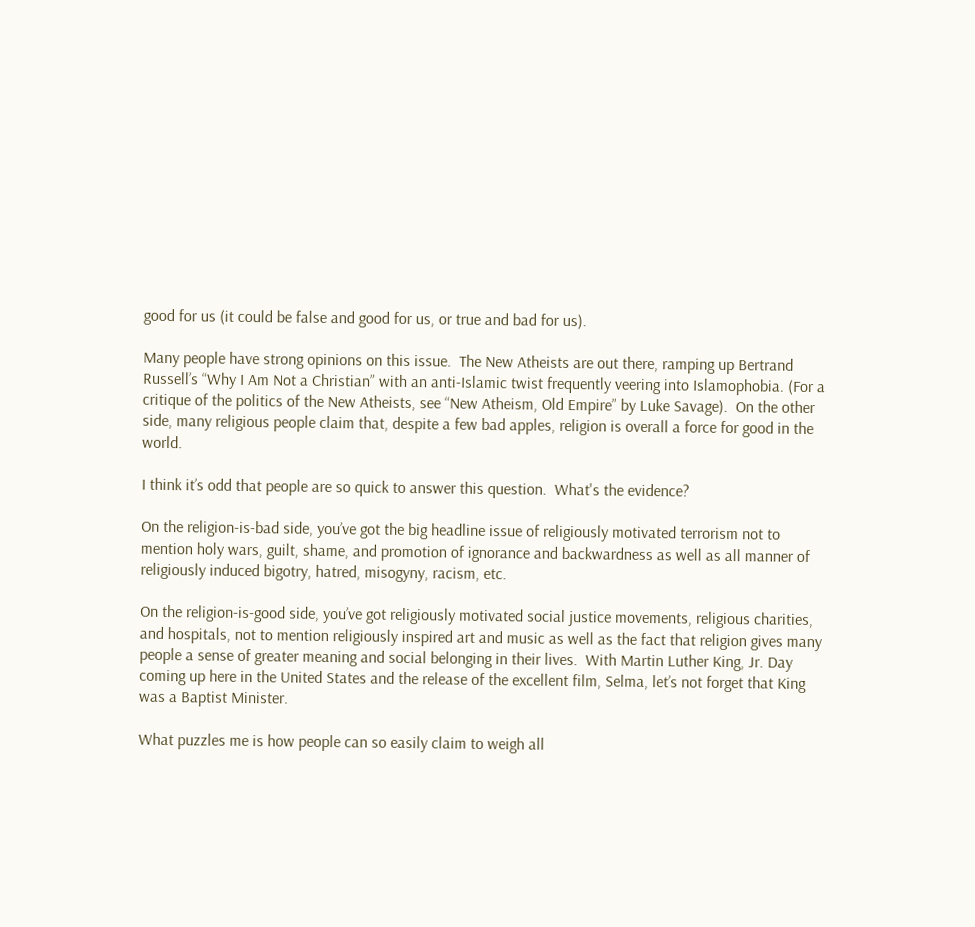good for us (it could be false and good for us, or true and bad for us).

Many people have strong opinions on this issue.  The New Atheists are out there, ramping up Bertrand Russell’s “Why I Am Not a Christian” with an anti-Islamic twist frequently veering into Islamophobia. (For a critique of the politics of the New Atheists, see “New Atheism, Old Empire” by Luke Savage).  On the other side, many religious people claim that, despite a few bad apples, religion is overall a force for good in the world.

I think it’s odd that people are so quick to answer this question.  What's the evidence?

On the religion-is-bad side, you’ve got the big headline issue of religiously motivated terrorism not to mention holy wars, guilt, shame, and promotion of ignorance and backwardness as well as all manner of religiously induced bigotry, hatred, misogyny, racism, etc.

On the religion-is-good side, you’ve got religiously motivated social justice movements, religious charities, and hospitals, not to mention religiously inspired art and music as well as the fact that religion gives many people a sense of greater meaning and social belonging in their lives.  With Martin Luther King, Jr. Day coming up here in the United States and the release of the excellent film, Selma, let’s not forget that King was a Baptist Minister.

What puzzles me is how people can so easily claim to weigh all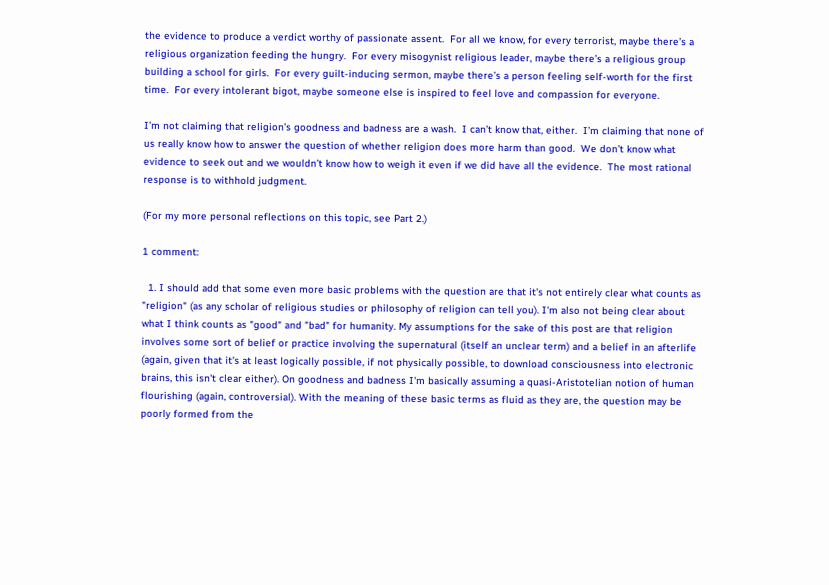the evidence to produce a verdict worthy of passionate assent.  For all we know, for every terrorist, maybe there’s a religious organization feeding the hungry.  For every misogynist religious leader, maybe there’s a religious group building a school for girls.  For every guilt-inducing sermon, maybe there’s a person feeling self-worth for the first time.  For every intolerant bigot, maybe someone else is inspired to feel love and compassion for everyone.

I’m not claiming that religion’s goodness and badness are a wash.  I can’t know that, either.  I’m claiming that none of us really know how to answer the question of whether religion does more harm than good.  We don’t know what evidence to seek out and we wouldn’t know how to weigh it even if we did have all the evidence.  The most rational response is to withhold judgment.

(For my more personal reflections on this topic, see Part 2.)

1 comment:

  1. I should add that some even more basic problems with the question are that it's not entirely clear what counts as "religion" (as any scholar of religious studies or philosophy of religion can tell you). I'm also not being clear about what I think counts as "good" and "bad" for humanity. My assumptions for the sake of this post are that religion involves some sort of belief or practice involving the supernatural (itself an unclear term) and a belief in an afterlife (again, given that it's at least logically possible, if not physically possible, to download consciousness into electronic brains, this isn't clear either). On goodness and badness I'm basically assuming a quasi-Aristotelian notion of human flourishing (again, controversial). With the meaning of these basic terms as fluid as they are, the question may be poorly formed from the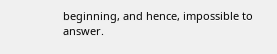beginning, and hence, impossible to answer.